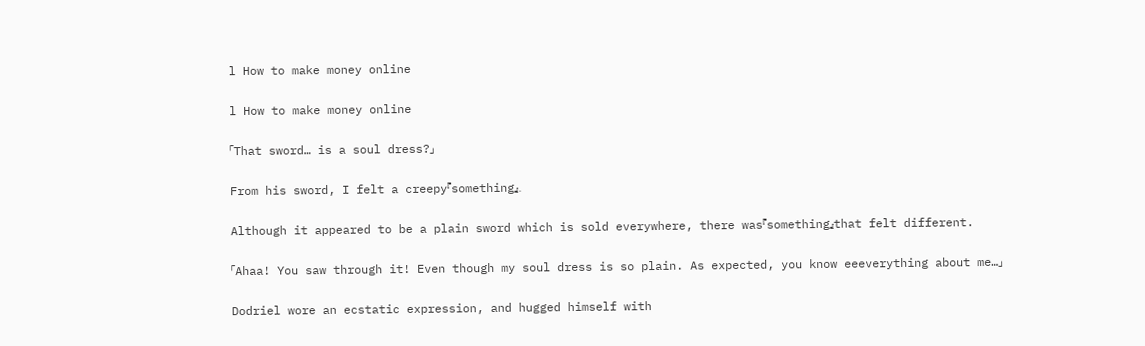l How to make money online

l How to make money online

「That sword… is a soul dress?」

From his sword, I felt a creepy『something』.

Although it appeared to be a plain sword which is sold everywhere, there was『something』that felt different.

「Ahaa! You saw through it! Even though my soul dress is so plain. As expected, you know eeeverything about me…」

Dodriel wore an ecstatic expression, and hugged himself with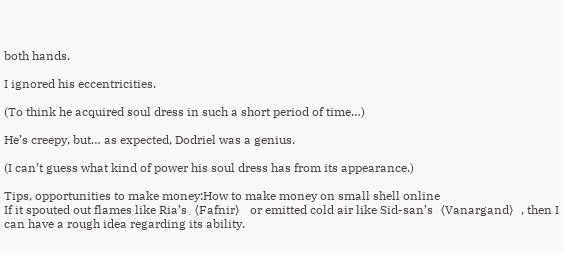both hands.

I ignored his eccentricities.

(To think he acquired soul dress in such a short period of time…)

He’s creepy, but… as expected, Dodriel was a genius.

(I can’t guess what kind of power his soul dress has from its appearance.)

Tips, opportunities to make money:How to make money on small shell online
If it spouted out flames like Ria’s〈Fafnir〉 or emitted cold air like Sid-san’s〈Vanargand〉, then I can have a rough idea regarding its ability.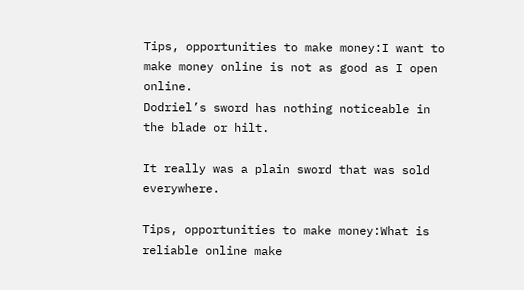Tips, opportunities to make money:I want to make money online is not as good as I open online.
Dodriel’s sword has nothing noticeable in the blade or hilt.

It really was a plain sword that was sold everywhere.

Tips, opportunities to make money:What is reliable online make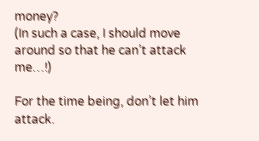money?
(In such a case, I should move around so that he can’t attack me…!)

For the time being, don’t let him attack.